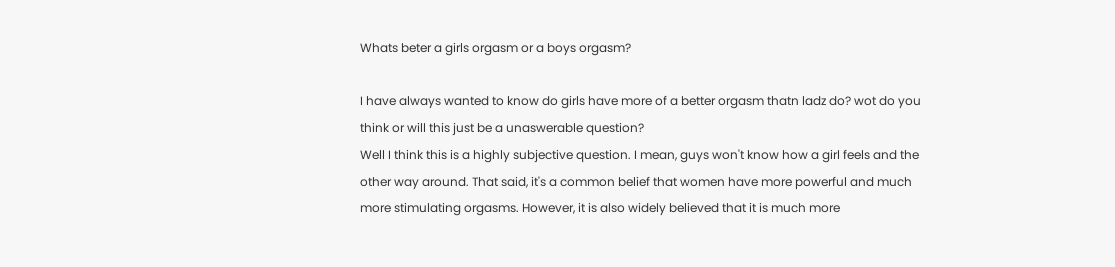Whats beter a girls orgasm or a boys orgasm?

I have always wanted to know do girls have more of a better orgasm thatn ladz do? wot do you think or will this just be a unaswerable question?
Well I think this is a highly subjective question. I mean, guys won't know how a girl feels and the other way around. That said, it's a common belief that women have more powerful and much more stimulating orgasms. However, it is also widely believed that it is much more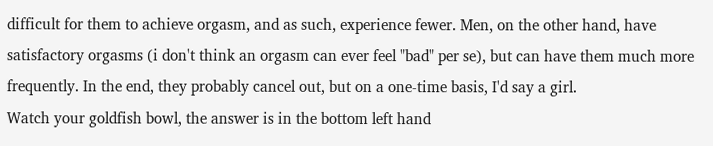difficult for them to achieve orgasm, and as such, experience fewer. Men, on the other hand, have satisfactory orgasms (i don't think an orgasm can ever feel "bad" per se), but can have them much more frequently. In the end, they probably cancel out, but on a one-time basis, I'd say a girl.
Watch your goldfish bowl, the answer is in the bottom left hand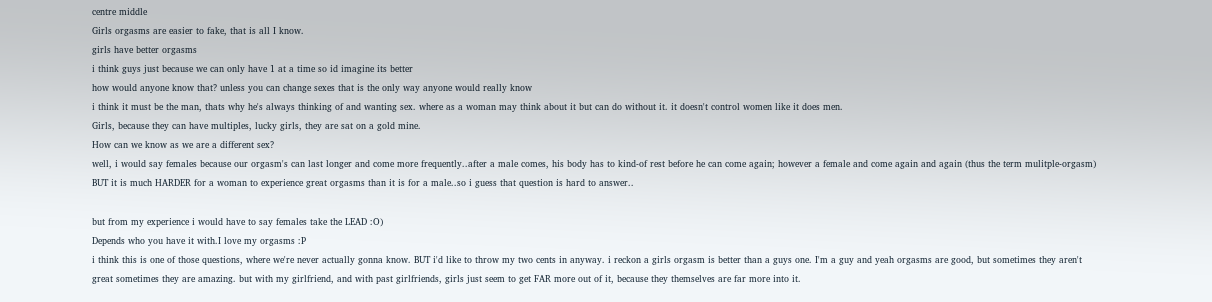centre middle
Girls orgasms are easier to fake, that is all I know.
girls have better orgasms
i think guys just because we can only have 1 at a time so id imagine its better
how would anyone know that? unless you can change sexes that is the only way anyone would really know
i think it must be the man, thats why he's always thinking of and wanting sex. where as a woman may think about it but can do without it. it doesn't control women like it does men.
Girls, because they can have multiples, lucky girls, they are sat on a gold mine.
How can we know as we are a different sex?
well, i would say females because our orgasm's can last longer and come more frequently..after a male comes, his body has to kind-of rest before he can come again; however a female and come again and again (thus the term mulitple-orgasm) BUT it is much HARDER for a woman to experience great orgasms than it is for a male..so i guess that question is hard to answer..

but from my experience i would have to say females take the LEAD :O)
Depends who you have it with.I love my orgasms :P
i think this is one of those questions, where we're never actually gonna know. BUT i'd like to throw my two cents in anyway. i reckon a girls orgasm is better than a guys one. I'm a guy and yeah orgasms are good, but sometimes they aren't great sometimes they are amazing. but with my girlfriend, and with past girlfriends, girls just seem to get FAR more out of it, because they themselves are far more into it.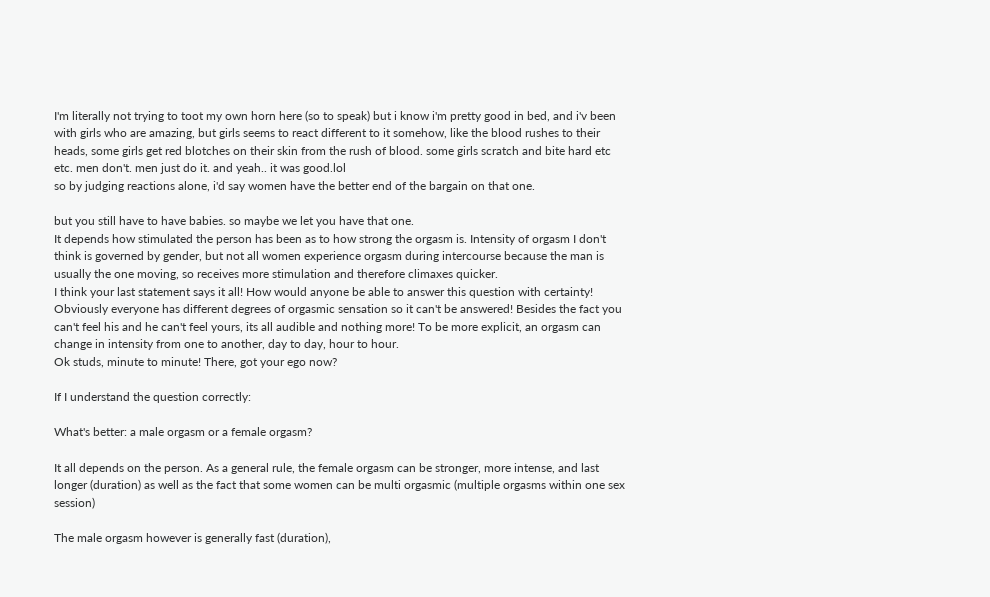I'm literally not trying to toot my own horn here (so to speak) but i know i'm pretty good in bed, and i'v been with girls who are amazing, but girls seems to react different to it somehow, like the blood rushes to their heads, some girls get red blotches on their skin from the rush of blood. some girls scratch and bite hard etc etc. men don't. men just do it. and yeah.. it was good.lol
so by judging reactions alone, i'd say women have the better end of the bargain on that one.

but you still have to have babies. so maybe we let you have that one.
It depends how stimulated the person has been as to how strong the orgasm is. Intensity of orgasm I don't think is governed by gender, but not all women experience orgasm during intercourse because the man is usually the one moving, so receives more stimulation and therefore climaxes quicker.
I think your last statement says it all! How would anyone be able to answer this question with certainty! Obviously everyone has different degrees of orgasmic sensation so it can't be answered! Besides the fact you can't feel his and he can't feel yours, its all audible and nothing more! To be more explicit, an orgasm can change in intensity from one to another, day to day, hour to hour.
Ok studs, minute to minute! There, got your ego now?

If I understand the question correctly:

What's better: a male orgasm or a female orgasm?

It all depends on the person. As a general rule, the female orgasm can be stronger, more intense, and last longer (duration) as well as the fact that some women can be multi orgasmic (multiple orgasms within one sex session)

The male orgasm however is generally fast (duration),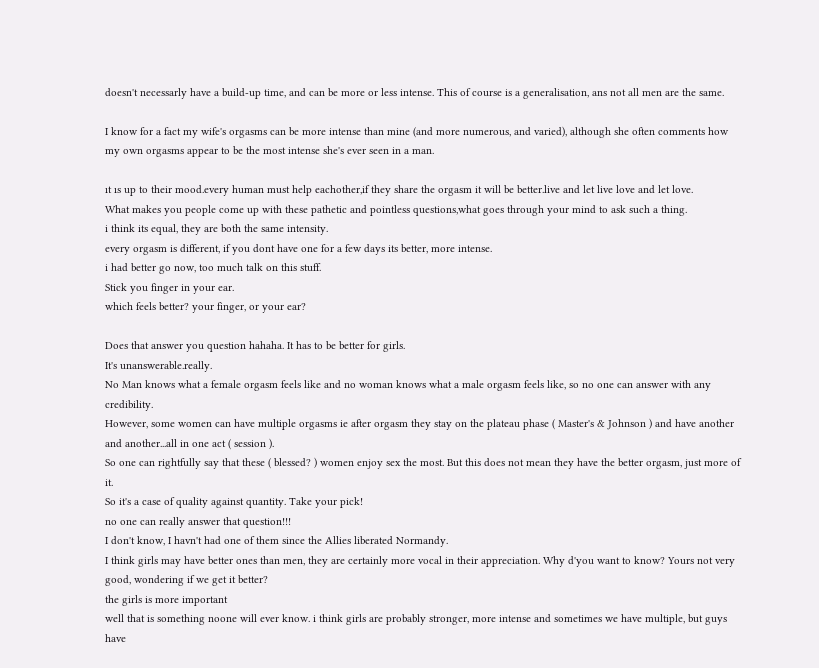doesn't necessarly have a build-up time, and can be more or less intense. This of course is a generalisation, ans not all men are the same.

I know for a fact my wife's orgasms can be more intense than mine (and more numerous, and varied), although she often comments how my own orgasms appear to be the most intense she's ever seen in a man.

ıt ıs up to their mood.every human must help eachother,if they share the orgasm it will be better.live and let live love and let love.
What makes you people come up with these pathetic and pointless questions,what goes through your mind to ask such a thing.
i think its equal, they are both the same intensity.
every orgasm is different, if you dont have one for a few days its better, more intense.
i had better go now, too much talk on this stuff.
Stick you finger in your ear.
which feels better? your finger, or your ear?

Does that answer you question hahaha. It has to be better for girls.
It's unanswerable.really.
No Man knows what a female orgasm feels like and no woman knows what a male orgasm feels like, so no one can answer with any credibility.
However, some women can have multiple orgasms ie after orgasm they stay on the plateau phase ( Master's & Johnson ) and have another and another...all in one act ( session ).
So one can rightfully say that these ( blessed? ) women enjoy sex the most. But this does not mean they have the better orgasm, just more of it.
So it's a case of quality against quantity. Take your pick!
no one can really answer that question!!!
I don't know, I havn't had one of them since the Allies liberated Normandy.
I think girls may have better ones than men, they are certainly more vocal in their appreciation. Why d'you want to know? Yours not very good, wondering if we get it better?
the girls is more important
well that is something noone will ever know. i think girls are probably stronger, more intense and sometimes we have multiple, but guys have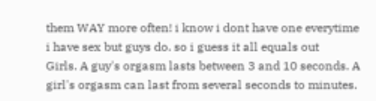them WAY more often! i know i dont have one everytime i have sex but guys do. so i guess it all equals out
Girls. A guy's orgasm lasts between 3 and 10 seconds. A girl's orgasm can last from several seconds to minutes.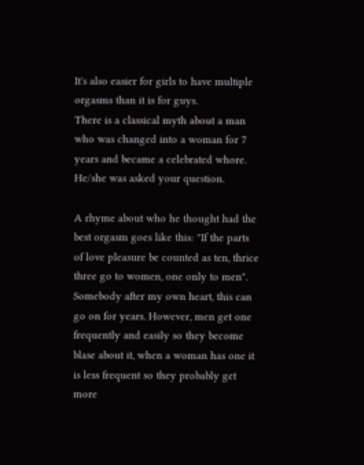It's also easier for girls to have multiple orgasms than it is for guys.
There is a classical myth about a man who was changed into a woman for 7 years and became a celebrated whore. He/she was asked your question.

A rhyme about who he thought had the best orgasm goes like this: "If the parts of love pleasure be counted as ten, thrice three go to women, one only to men".
Somebody after my own heart, this can go on for years. However, men get one frequently and easily so they become blase about it, when a woman has one it is less frequent so they probably get more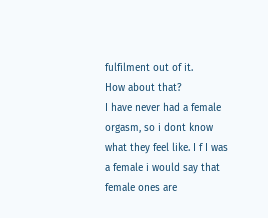fulfilment out of it.
How about that?
I have never had a female orgasm, so i dont know what they feel like. I f I was a female i would say that female ones are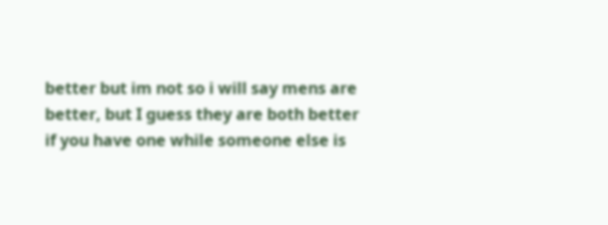better but im not so i will say mens are better, but I guess they are both better if you have one while someone else is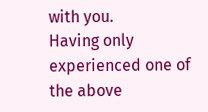with you.
Having only experienced one of the above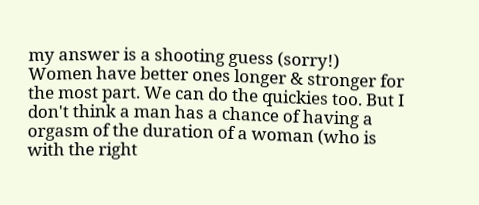my answer is a shooting guess (sorry!) Women have better ones longer & stronger for the most part. We can do the quickies too. But I don't think a man has a chance of having a orgasm of the duration of a woman (who is with the right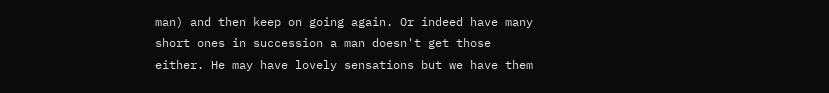man) and then keep on going again. Or indeed have many short ones in succession a man doesn't get those either. He may have lovely sensations but we have them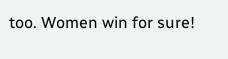too. Women win for sure!